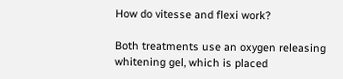How do vitesse and flexi work?

Both treatments use an oxygen releasing whitening gel, which is placed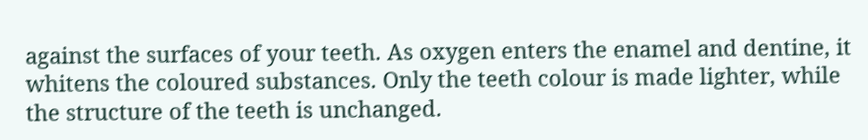against the surfaces of your teeth. As oxygen enters the enamel and dentine, it whitens the coloured substances. Only the teeth colour is made lighter, while the structure of the teeth is unchanged.